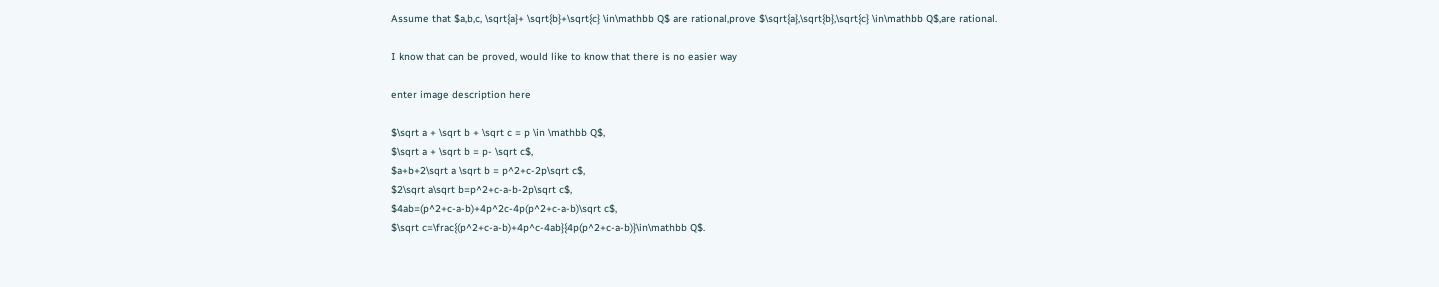Assume that $a,b,c, \sqrt{a}+ \sqrt{b}+\sqrt{c} \in\mathbb Q$ are rational,prove $\sqrt{a},\sqrt{b},\sqrt{c} \in\mathbb Q$,are rational.

I know that can be proved, would like to know that there is no easier way

enter image description here

$\sqrt a + \sqrt b + \sqrt c = p \in \mathbb Q$,
$\sqrt a + \sqrt b = p- \sqrt c$,
$a+b+2\sqrt a \sqrt b = p^2+c-2p\sqrt c$,
$2\sqrt a\sqrt b=p^2+c-a-b-2p\sqrt c$,
$4ab=(p^2+c-a-b)+4p^2c-4p(p^2+c-a-b)\sqrt c$,
$\sqrt c=\frac{(p^2+c-a-b)+4p^c-4ab}{4p(p^2+c-a-b)}\in\mathbb Q$.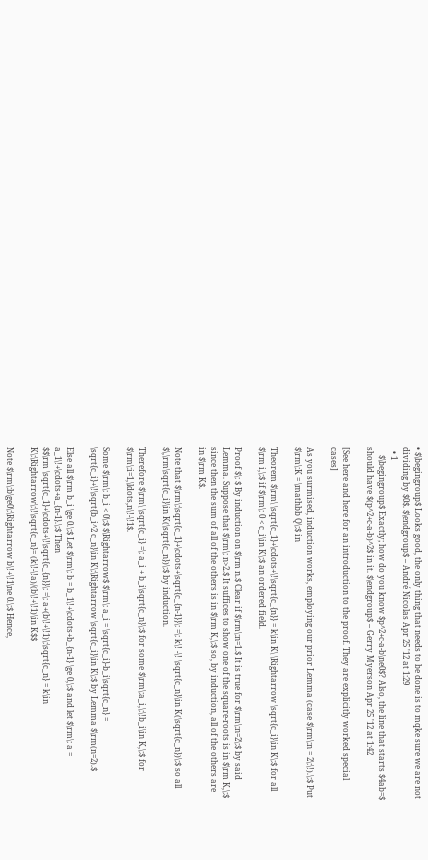• $\begingroup$ Looks good, the only thing that needs to be done is to mqke sure we are not dividing by $0$. $\endgroup$ – André Nicolas Apr 25 '12 at 1:29
  • 1
    $\begingroup$ Exactly; how do you know $p^2+c-a-b\ne0$? Also, the line that starts $4ab=$ should have $(p^2+c-a-b)^2$ in it. $\endgroup$ – Gerry Myerson Apr 25 '12 at 1:42

[See here and here for an introduction to the proof. They are explicitly worked special cases]

As you surmised, induction works, employing our prior Lemma (case $\rm\:n = 2\:\!).\:$ Put $\rm\:K = \mathbb Q\:$ in

Theorem $\rm\ \sqrt{c_1}+\cdots+\!\sqrt{c_{n}} = k\in K\ \Rightarrow \sqrt{c_i}\in K\:$ for all $\rm i,\:$ if $\rm\: 0 < c_i\in K\:$ an ordered field.

Proof $\: $ By induction on $\rm n.$ Clear if $\rm\:n=1.$ It is true for $\rm\:n=2\:$ by said Lemma. Suppose that $\rm\: n>2.$ It suffices to show one of the square-roots is in $\rm K,\:$ since then the sum of all of the others is in $\rm K,\:$ so, by induction, all of the others are in $\rm K$.

Note that $\rm\:\sqrt{c_1}+\cdots+\sqrt{c_{n-1}}\: =\: k\! -\! \sqrt{c_n}\in K(\sqrt{c_n})\:$ so all $\,\rm\sqrt{c_i}\in K(\sqrt{c_n})\:$ by induction.

Therefore $\rm\ \sqrt{c_i} =\: a_i + b_i\sqrt{c_n}\:$ for some $\rm\:a_i,\:\!b_i\in K,\:$ for $\rm\:i=1,\ldots,n\!-\!1$.

Some $\rm\: b_i < 0\:$ $\Rightarrow$ $\rm\: a_i = \sqrt{c_i}-b_i\sqrt{c_n} = \sqrt{c_i}+\!\sqrt{b_i^2 c_n}\in K\:\Rightarrow \sqrt{c_i}\in K\:$ by Lemma $\rm(n=2).$

Else all $\rm b_i \ge 0.\:$ Let $\rm\: b = b_1\!+\cdots+b_{n-1} \ge 0,\:$ and let $\rm\: a = a_1\!+\cdots+a_{n-1}.\:$ Then
$$\rm \sqrt{c_1}+\cdots+\!\sqrt{c_{n}}\: =\: a+(b\!+\!1)\:\sqrt{c_n} = k\in K\:\Rightarrow\:\!\sqrt{c_n}= (k\!-\!a)/(b\!+\!1)\in K$$

Note $\rm\:b\ge0\:\Rightarrow b\!+\!1\ne 0.\:$ Hence,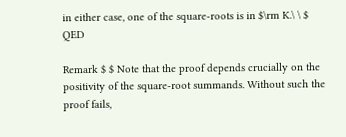in either case, one of the square-roots is in $\rm K.\ \ $ QED

Remark $ $ Note that the proof depends crucially on the positivity of the square-root summands. Without such the proof fails,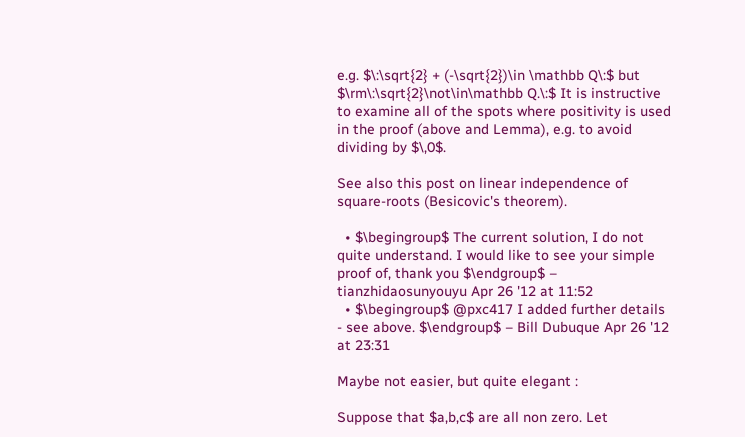e.g. $\:\sqrt{2} + (-\sqrt{2})\in \mathbb Q\:$ but $\rm\:\sqrt{2}\not\in\mathbb Q.\:$ It is instructive to examine all of the spots where positivity is used in the proof (above and Lemma), e.g. to avoid dividing by $\,0$.

See also this post on linear independence of square-roots (Besicovic's theorem).

  • $\begingroup$ The current solution, I do not quite understand. I would like to see your simple proof of, thank you $\endgroup$ – tianzhidaosunyouyu Apr 26 '12 at 11:52
  • $\begingroup$ @pxc417 I added further details - see above. $\endgroup$ – Bill Dubuque Apr 26 '12 at 23:31

Maybe not easier, but quite elegant :

Suppose that $a,b,c$ are all non zero. Let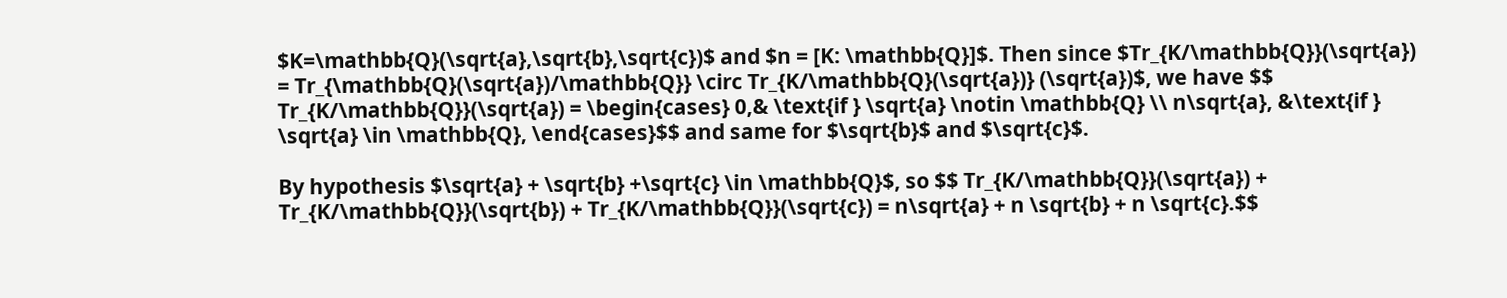$K=\mathbb{Q}(\sqrt{a},\sqrt{b},\sqrt{c})$ and $n = [K: \mathbb{Q}]$. Then since $Tr_{K/\mathbb{Q}}(\sqrt{a}) = Tr_{\mathbb{Q}(\sqrt{a})/\mathbb{Q}} \circ Tr_{K/\mathbb{Q}(\sqrt{a})} (\sqrt{a})$, we have $$ Tr_{K/\mathbb{Q}}(\sqrt{a}) = \begin{cases} 0,& \text{if } \sqrt{a} \notin \mathbb{Q} \\ n\sqrt{a}, &\text{if } \sqrt{a} \in \mathbb{Q}, \end{cases}$$ and same for $\sqrt{b}$ and $\sqrt{c}$.

By hypothesis $\sqrt{a} + \sqrt{b} +\sqrt{c} \in \mathbb{Q}$, so $$ Tr_{K/\mathbb{Q}}(\sqrt{a}) + Tr_{K/\mathbb{Q}}(\sqrt{b}) + Tr_{K/\mathbb{Q}}(\sqrt{c}) = n\sqrt{a} + n \sqrt{b} + n \sqrt{c}.$$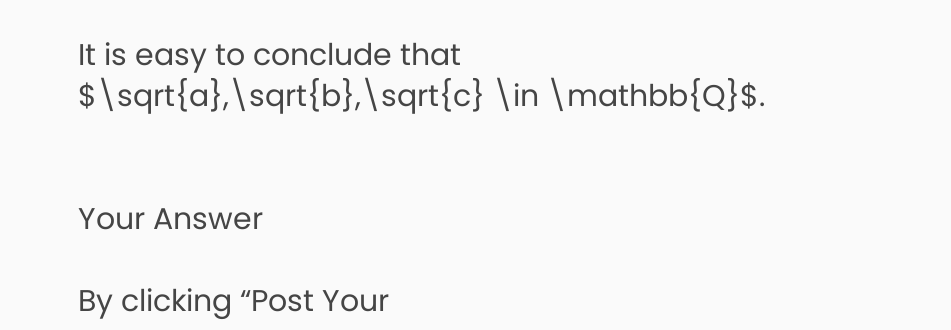It is easy to conclude that $\sqrt{a},\sqrt{b},\sqrt{c} \in \mathbb{Q}$.


Your Answer

By clicking “Post Your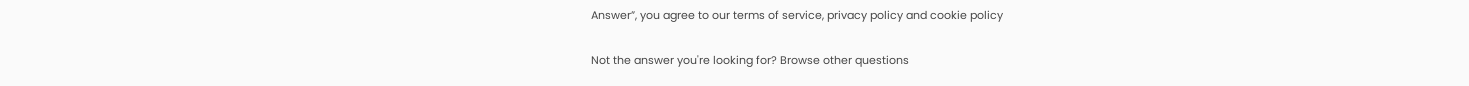Answer”, you agree to our terms of service, privacy policy and cookie policy

Not the answer you're looking for? Browse other questions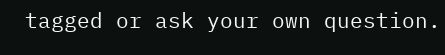tagged or ask your own question.